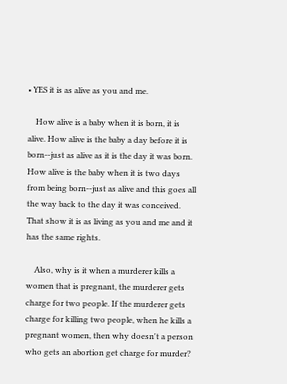• YES it is as alive as you and me.

    How alive is a baby when it is born, it is alive. How alive is the baby a day before it is born--just as alive as it is the day it was born. How alive is the baby when it is two days from being born--just as alive and this goes all the way back to the day it was conceived. That show it is as living as you and me and it has the same rights.

    Also, why is it when a murderer kills a women that is pregnant, the murderer gets charge for two people. If the murderer gets charge for killing two people, when he kills a pregnant women, then why doesn't a person who gets an abortion get charge for murder?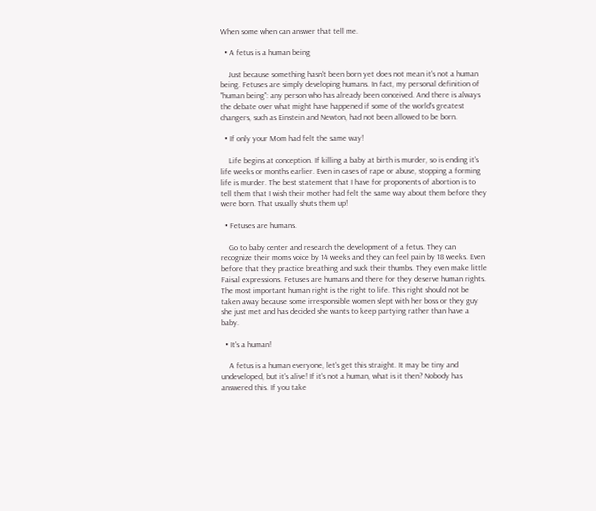When some when can answer that tell me.

  • A fetus is a human being

    Just because something hasn't been born yet does not mean it's not a human being. Fetuses are simply developing humans. In fact, my personal definition of "human being": any person who has already been conceived. And there is always the debate over what might have happened if some of the world's greatest changers, such as Einstein and Newton, had not been allowed to be born.

  • If only your Mom had felt the same way!

    Life begins at conception. If killing a baby at birth is murder, so is ending it's life weeks or months earlier. Even in cases of rape or abuse, stopping a forming life is murder. The best statement that I have for proponents of abortion is to tell them that I wish their mother had felt the same way about them before they were born. That usually shuts them up!

  • Fetuses are humans.

    Go to baby center and research the development of a fetus. They can recognize their moms voice by 14 weeks and they can feel pain by 18 weeks. Even before that they practice breathing and suck their thumbs. They even make little Faisal expressions. Fetuses are humans and there for they deserve human rights. The most important human right is the right to life. This right should not be taken away because some irresponsible women slept with her boss or they guy she just met and has decided she wants to keep partying rather than have a baby.

  • It's a human!

    A fetus is a human everyone, let's get this straight. It may be tiny and undeveloped, but it's alive! If it's not a human, what is it then? Nobody has answered this. If you take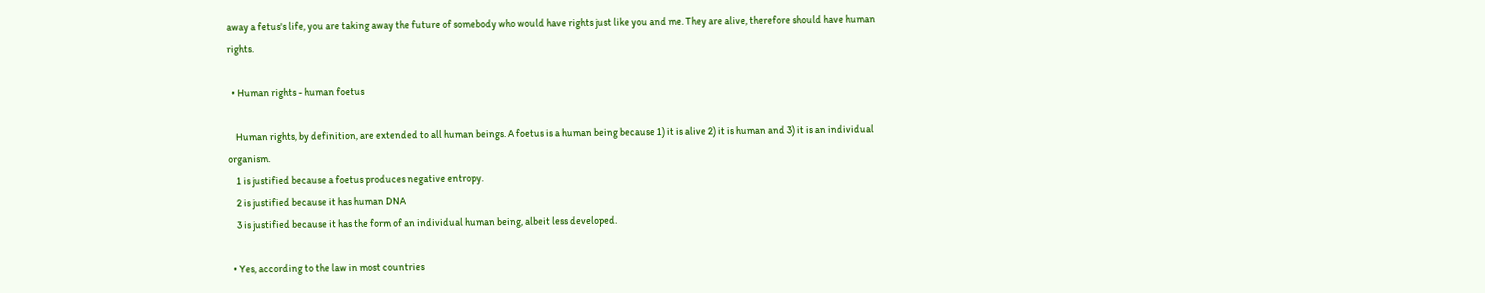away a fetus's life, you are taking away the future of somebody who would have rights just like you and me. They are alive, therefore should have human rights.

  • Human rights - human foetus

    Human rights, by definition, are extended to all human beings. A foetus is a human being because 1) it is alive 2) it is human and 3) it is an individual organism.
    1 is justified because a foetus produces negative entropy.
    2 is justified because it has human DNA
    3 is justified because it has the form of an individual human being, albeit less developed.

  • Yes, according to the law in most countries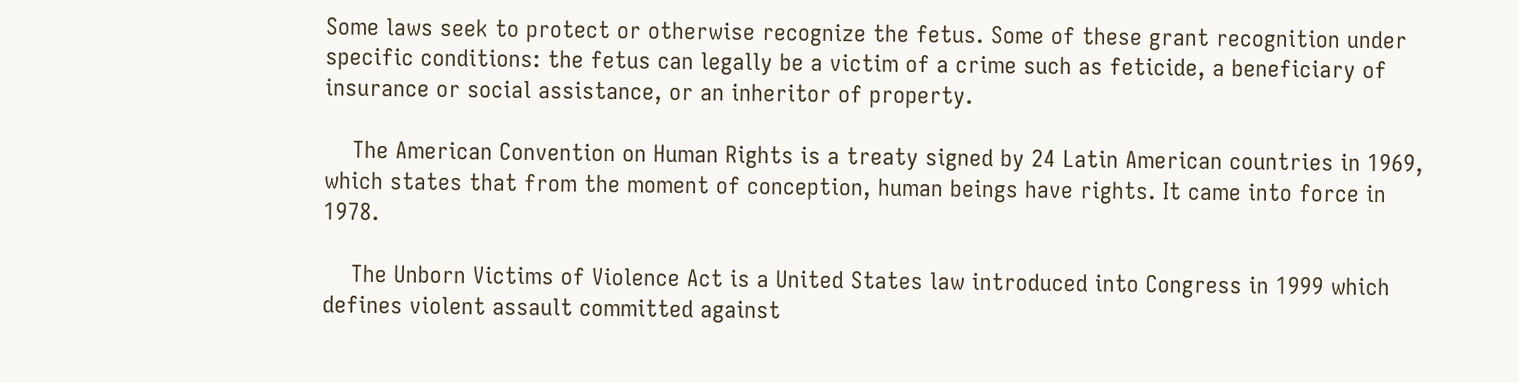Some laws seek to protect or otherwise recognize the fetus. Some of these grant recognition under specific conditions: the fetus can legally be a victim of a crime such as feticide, a beneficiary of insurance or social assistance, or an inheritor of property.

    The American Convention on Human Rights is a treaty signed by 24 Latin American countries in 1969, which states that from the moment of conception, human beings have rights. It came into force in 1978.

    The Unborn Victims of Violence Act is a United States law introduced into Congress in 1999 which defines violent assault committed against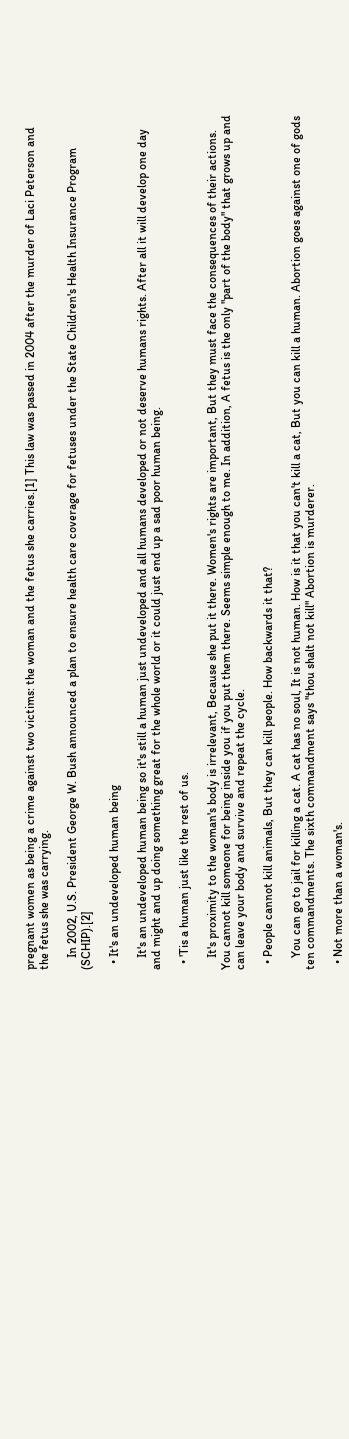pregnant women as being a crime against two victims: the woman and the fetus she carries.[1] This law was passed in 2004 after the murder of Laci Peterson and the fetus she was carrying.

    In 2002, U.S. President George W. Bush announced a plan to ensure health care coverage for fetuses under the State Children's Health Insurance Program (SCHIP).[2]

  • It's an undeveloped human being

    It's an undeveloped human being so it's still a human just undeveloped and all humans developed or not deserve humans rights. After all it will develop one day and might and up doing something great for the whole world or it could just end up a sad poor human being.

  • 'Tis a human just like the rest of us.

    It's proximity to the woman's body is irrelevant, Because she put it there. Women's rights are important, But they must face the consequences of their actions. You cannot kill someone for being inside you if you put them there. Seems simple enough to me. In addition, A fetus is the only "part of the body" that grows up and can leave your body and survive and repeat the cycle.

  • People cannot kill animals, But they can kill people. How backwards it that?

    You can go to jail for killing a cat. A cat has no soul, It is not human. How is it that you can't kill a cat, But you can kill a human. Abortion goes against one of gods ten commandments. The sixth commandment says "thou shalt not kill" Abortion is murderer.

  • Not more than a woman's.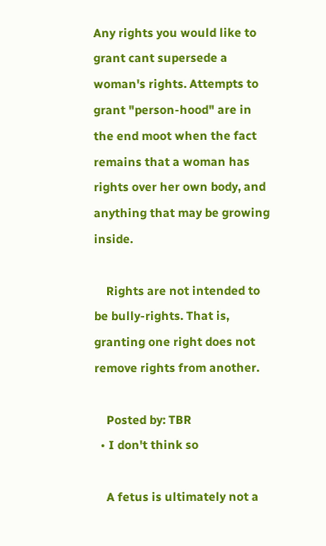Any rights you would like to grant cant supersede a woman's rights. Attempts to grant "person-hood" are in the end moot when the fact remains that a woman has rights over her own body, and anything that may be growing inside.

    Rights are not intended to be bully-rights. That is, granting one right does not remove rights from another.

    Posted by: TBR
  • I don't think so

    A fetus is ultimately not a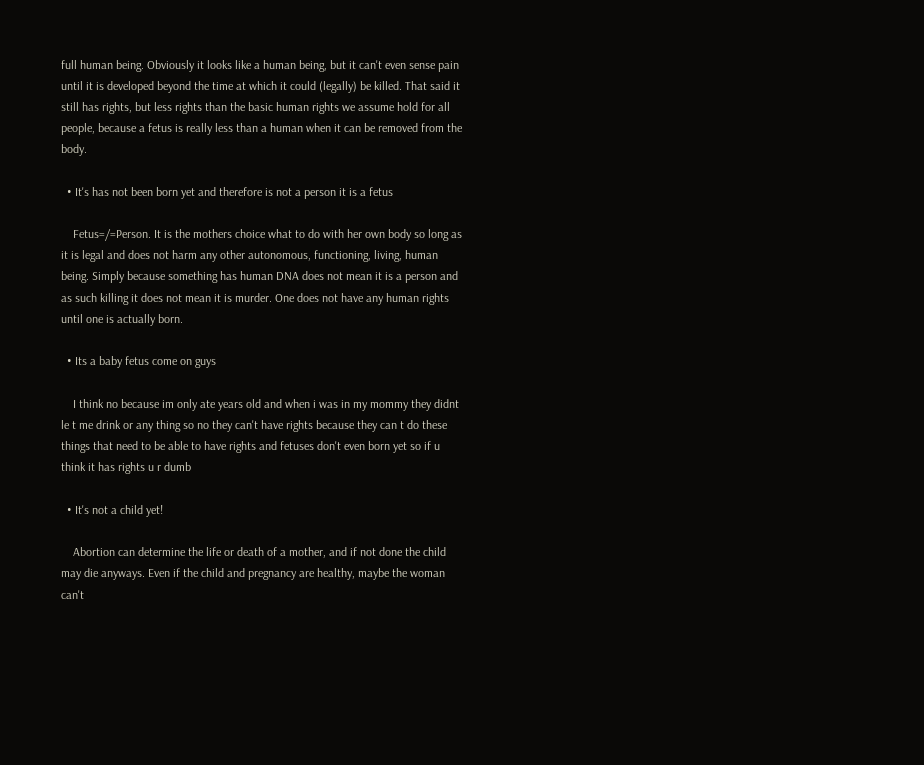full human being. Obviously it looks like a human being, but it can't even sense pain until it is developed beyond the time at which it could (legally) be killed. That said it still has rights, but less rights than the basic human rights we assume hold for all people, because a fetus is really less than a human when it can be removed from the body.

  • It's has not been born yet and therefore is not a person it is a fetus

    Fetus=/=Person. It is the mothers choice what to do with her own body so long as it is legal and does not harm any other autonomous, functioning, living, human being. Simply because something has human DNA does not mean it is a person and as such killing it does not mean it is murder. One does not have any human rights until one is actually born.

  • Its a baby fetus come on guys

    I think no because im only ate years old and when i was in my mommy they didnt le t me drink or any thing so no they can't have rights because they can t do these things that need to be able to have rights and fetuses don't even born yet so if u think it has rights u r dumb

  • It's not a child yet!

    Abortion can determine the life or death of a mother, and if not done the child may die anyways. Even if the child and pregnancy are healthy, maybe the woman can't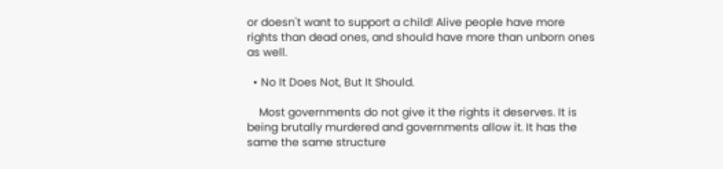or doesn't want to support a child! Alive people have more rights than dead ones, and should have more than unborn ones as well.

  • No It Does Not, But It Should.

    Most governments do not give it the rights it deserves. It is being brutally murdered and governments allow it. It has the same the same structure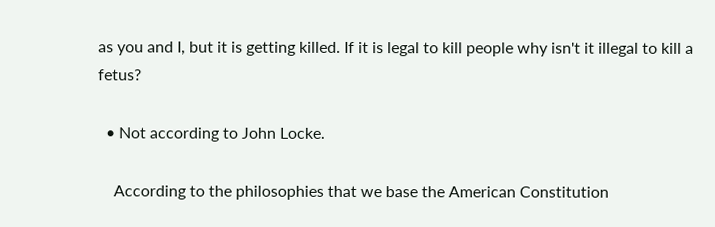as you and I, but it is getting killed. If it is legal to kill people why isn't it illegal to kill a fetus?

  • Not according to John Locke.

    According to the philosophies that we base the American Constitution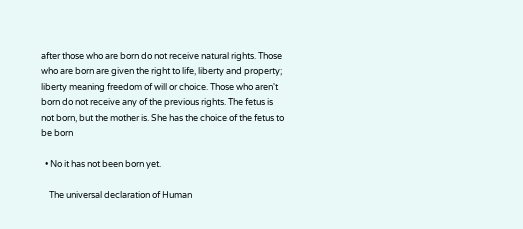after those who are born do not receive natural rights. Those who are born are given the right to life, liberty and property; liberty meaning freedom of will or choice. Those who aren't born do not receive any of the previous rights. The fetus is not born, but the mother is. She has the choice of the fetus to be born

  • No it has not been born yet.

    The universal declaration of Human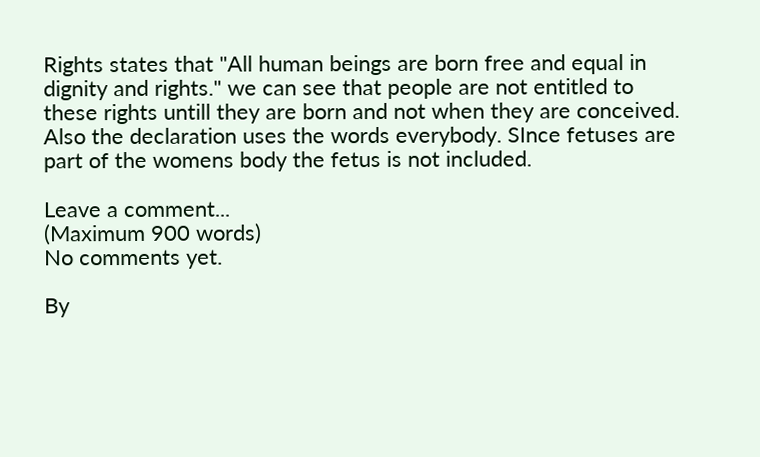Rights states that "All human beings are born free and equal in dignity and rights." we can see that people are not entitled to these rights untill they are born and not when they are conceived. Also the declaration uses the words everybody. SInce fetuses are part of the womens body the fetus is not included.

Leave a comment...
(Maximum 900 words)
No comments yet.

By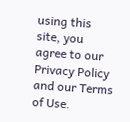using this site, you agree to our Privacy Policy and our Terms of Use.